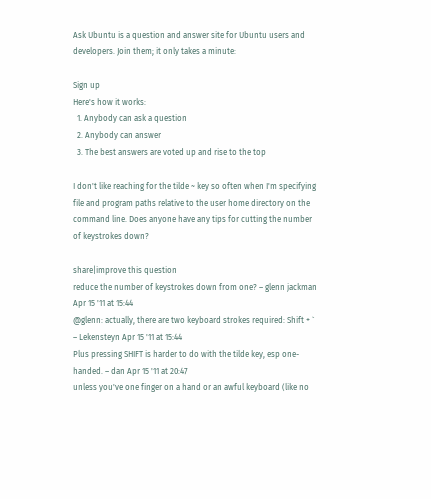Ask Ubuntu is a question and answer site for Ubuntu users and developers. Join them; it only takes a minute:

Sign up
Here's how it works:
  1. Anybody can ask a question
  2. Anybody can answer
  3. The best answers are voted up and rise to the top

I don't like reaching for the tilde ~ key so often when I'm specifying file and program paths relative to the user home directory on the command line. Does anyone have any tips for cutting the number of keystrokes down?

share|improve this question
reduce the number of keystrokes down from one? – glenn jackman Apr 15 '11 at 15:44
@glenn: actually, there are two keyboard strokes required: Shift + ` – Lekensteyn Apr 15 '11 at 15:44
Plus pressing SHIFT is harder to do with the tilde key, esp one-handed. – dan Apr 15 '11 at 20:47
unless you've one finger on a hand or an awful keyboard (like no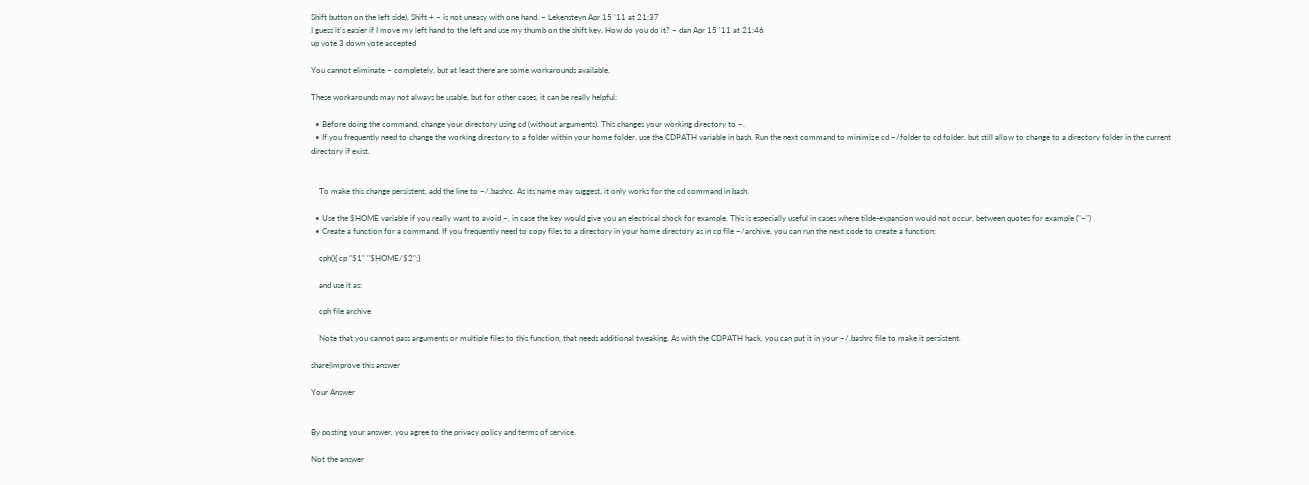Shift button on the left side), Shift + ~ is not uneasy with one hand. – Lekensteyn Apr 15 '11 at 21:37
I guess it's easier if I move my left hand to the left and use my thumb on the shift key. How do you do it? – dan Apr 15 '11 at 21:46
up vote 3 down vote accepted

You cannot eliminate ~ completely, but at least there are some workarounds available.

These workarounds may not always be usable, but for other cases, it can be really helpful:

  • Before doing the command, change your directory using cd (without arguments). This changes your working directory to ~.
  • If you frequently need to change the working directory to a folder within your home folder, use the CDPATH variable in bash. Run the next command to minimize cd ~/folder to cd folder, but still allow to change to a directory folder in the current directory if exist.


    To make this change persistent, add the line to ~/.bashrc. As its name may suggest, it only works for the cd command in bash.

  • Use the $HOME variable if you really want to avoid ~, in case the key would give you an electrical shock for example. This is especially useful in cases where tilde-expansion would not occur, between quotes for example ("~")
  • Create a function for a command. If you frequently need to copy files to a directory in your home directory as in cp file ~/archive, you can run the next code to create a function:

    cph(){ cp "$1" "$HOME/$2";}

    and use it as:

    cph file archive

    Note that you cannot pass arguments or multiple files to this function, that needs additional tweaking. As with the CDPATH hack, you can put it in your ~/.bashrc file to make it persistent.

share|improve this answer

Your Answer


By posting your answer, you agree to the privacy policy and terms of service.

Not the answer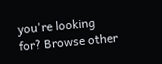you're looking for? Browse other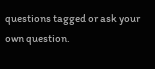questions tagged or ask your own question.